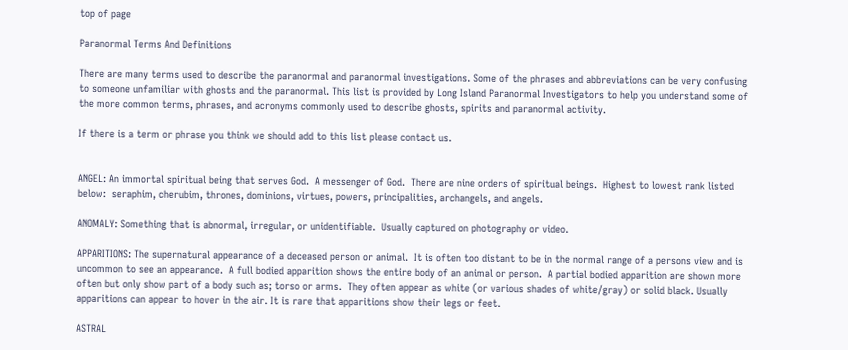top of page

Paranormal Terms And Definitions

There are many terms used to describe the paranormal and paranormal investigations. Some of the phrases and abbreviations can be very confusing to someone unfamiliar with ghosts and the paranormal. This list is provided by Long Island Paranormal Investigators to help you understand some of the more common terms, phrases, and acronyms commonly used to describe ghosts, spirits and paranormal activity.

If there is a term or phrase you think we should add to this list please contact us.


ANGEL: An immortal spiritual being that serves God.  A messenger of God.  There are nine orders of spiritual beings.  Highest to lowest rank listed below:  seraphim, cherubim, thrones, dominions, virtues, powers, principalities, archangels, and angels.

ANOMALY: Something that is abnormal, irregular, or unidentifiable.  Usually captured on photography or video.

APPARITIONS: The supernatural appearance of a deceased person or animal.  It is often too distant to be in the normal range of a persons view and is uncommon to see an appearance.  A full bodied apparition shows the entire body of an animal or person.  A partial bodied apparition are shown more often but only show part of a body such as; torso or arms.  They often appear as white (or various shades of white/gray) or solid black. Usually apparitions can appear to hover in the air. It is rare that apparitions show their legs or feet.

ASTRAL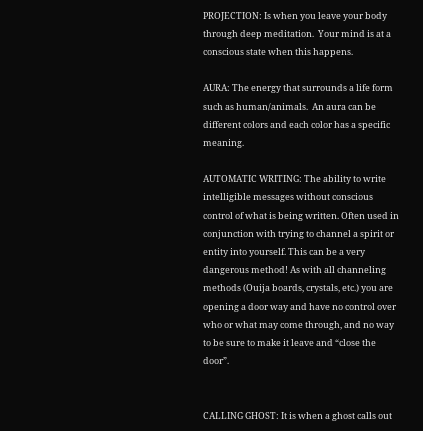PROJECTION: Is when you leave your body through deep meditation.  Your mind is at a conscious state when this happens.

AURA: The energy that surrounds a life form such as human/animals.  An aura can be different colors and each color has a specific meaning.

AUTOMATIC WRITING: The ability to write intelligible messages without conscious control of what is being written. Often used in conjunction with trying to channel a spirit or entity into yourself. This can be a very dangerous method! As with all channeling methods (Ouija boards, crystals, etc.) you are opening a door way and have no control over who or what may come through, and no way to be sure to make it leave and “close the door”.


CALLING GHOST: It is when a ghost calls out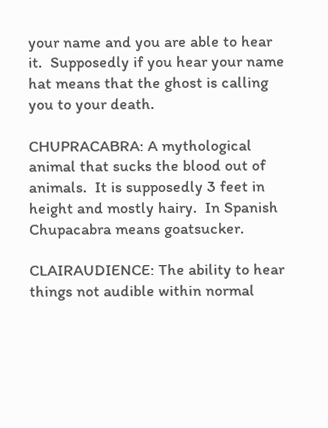your name and you are able to hear it.  Supposedly if you hear your name hat means that the ghost is calling you to your death.

CHUPRACABRA: A mythological animal that sucks the blood out of animals.  It is supposedly 3 feet in height and mostly hairy.  In Spanish Chupacabra means goatsucker.

CLAIRAUDIENCE: The ability to hear things not audible within normal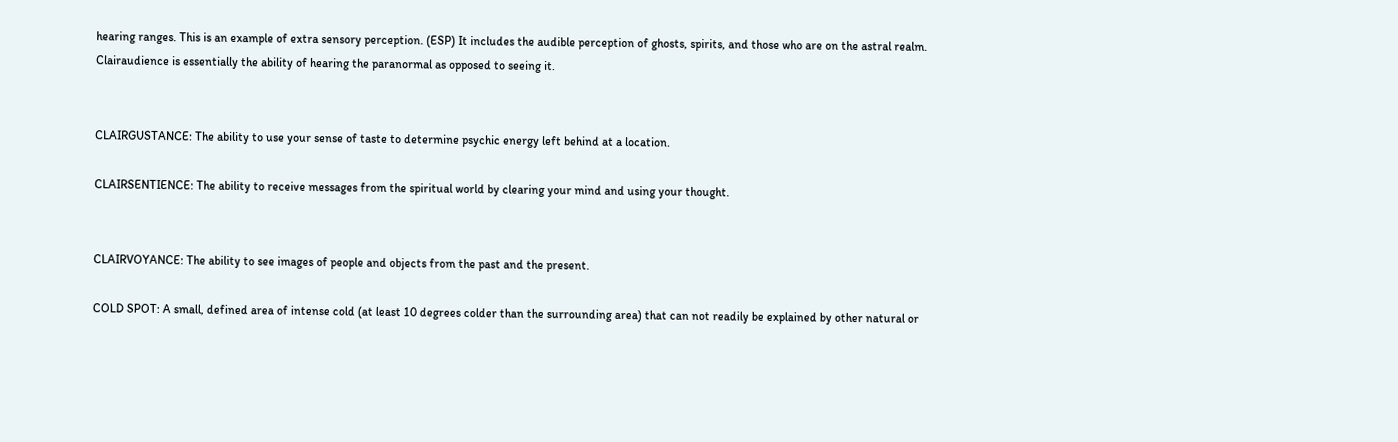hearing ranges. This is an example of extra sensory perception. (ESP) It includes the audible perception of ghosts, spirits, and those who are on the astral realm. Clairaudience is essentially the ability of hearing the paranormal as opposed to seeing it.


CLAIRGUSTANCE: The ability to use your sense of taste to determine psychic energy left behind at a location.

CLAIRSENTIENCE: The ability to receive messages from the spiritual world by clearing your mind and using your thought.


CLAIRVOYANCE: The ability to see images of people and objects from the past and the present.

COLD SPOT: A small, defined area of intense cold (at least 10 degrees colder than the surrounding area) that can not readily be explained by other natural or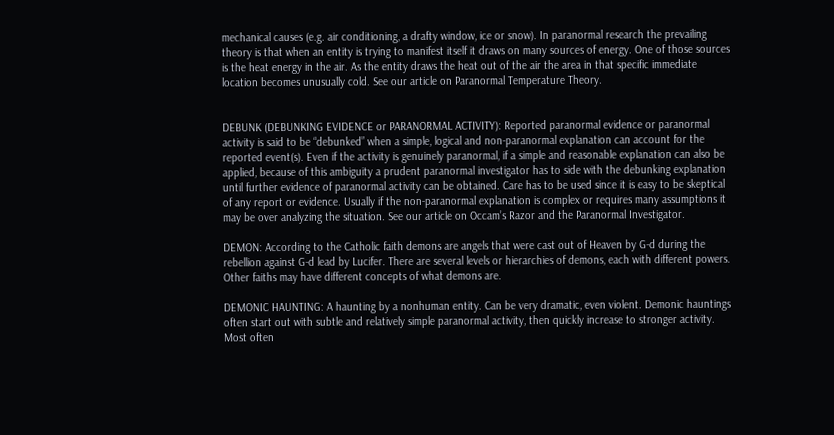mechanical causes (e.g. air conditioning, a drafty window, ice or snow). In paranormal research the prevailing theory is that when an entity is trying to manifest itself it draws on many sources of energy. One of those sources is the heat energy in the air. As the entity draws the heat out of the air the area in that specific immediate location becomes unusually cold. See our article on Paranormal Temperature Theory.


DEBUNK (DEBUNKING EVIDENCE or PARANORMAL ACTIVITY): Reported paranormal evidence or paranormal activity is said to be “debunked” when a simple, logical and non-paranormal explanation can account for the reported event(s). Even if the activity is genuinely paranormal, if a simple and reasonable explanation can also be applied, because of this ambiguity a prudent paranormal investigator has to side with the debunking explanation until further evidence of paranormal activity can be obtained. Care has to be used since it is easy to be skeptical of any report or evidence. Usually if the non-paranormal explanation is complex or requires many assumptions it may be over analyzing the situation. See our article on Occam’s Razor and the Paranormal Investigator.

DEMON: According to the Catholic faith demons are angels that were cast out of Heaven by G-d during the rebellion against G-d lead by Lucifer. There are several levels or hierarchies of demons, each with different powers. Other faiths may have different concepts of what demons are.

DEMONIC HAUNTING: A haunting by a nonhuman entity. Can be very dramatic, even violent. Demonic hauntings often start out with subtle and relatively simple paranormal activity, then quickly increase to stronger activity. Most often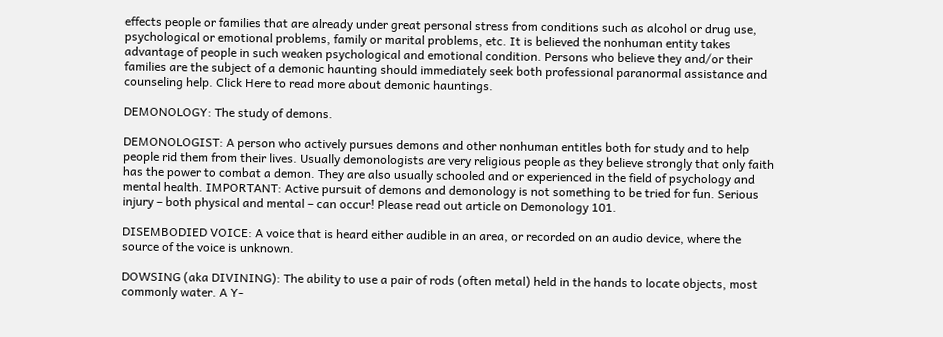effects people or families that are already under great personal stress from conditions such as alcohol or drug use, psychological or emotional problems, family or marital problems, etc. It is believed the nonhuman entity takes advantage of people in such weaken psychological and emotional condition. Persons who believe they and/or their families are the subject of a demonic haunting should immediately seek both professional paranormal assistance and counseling help. Click Here to read more about demonic hauntings.

DEMONOLOGY: The study of demons.

DEMONOLOGIST: A person who actively pursues demons and other nonhuman entitles both for study and to help people rid them from their lives. Usually demonologists are very religious people as they believe strongly that only faith has the power to combat a demon. They are also usually schooled and or experienced in the field of psychology and mental health. IMPORTANT: Active pursuit of demons and demonology is not something to be tried for fun. Serious injury – both physical and mental – can occur! Please read out article on Demonology 101.

DISEMBODIED VOICE: A voice that is heard either audible in an area, or recorded on an audio device, where the source of the voice is unknown.

DOWSING (aka DIVINING): The ability to use a pair of rods (often metal) held in the hands to locate objects, most commonly water. A Y-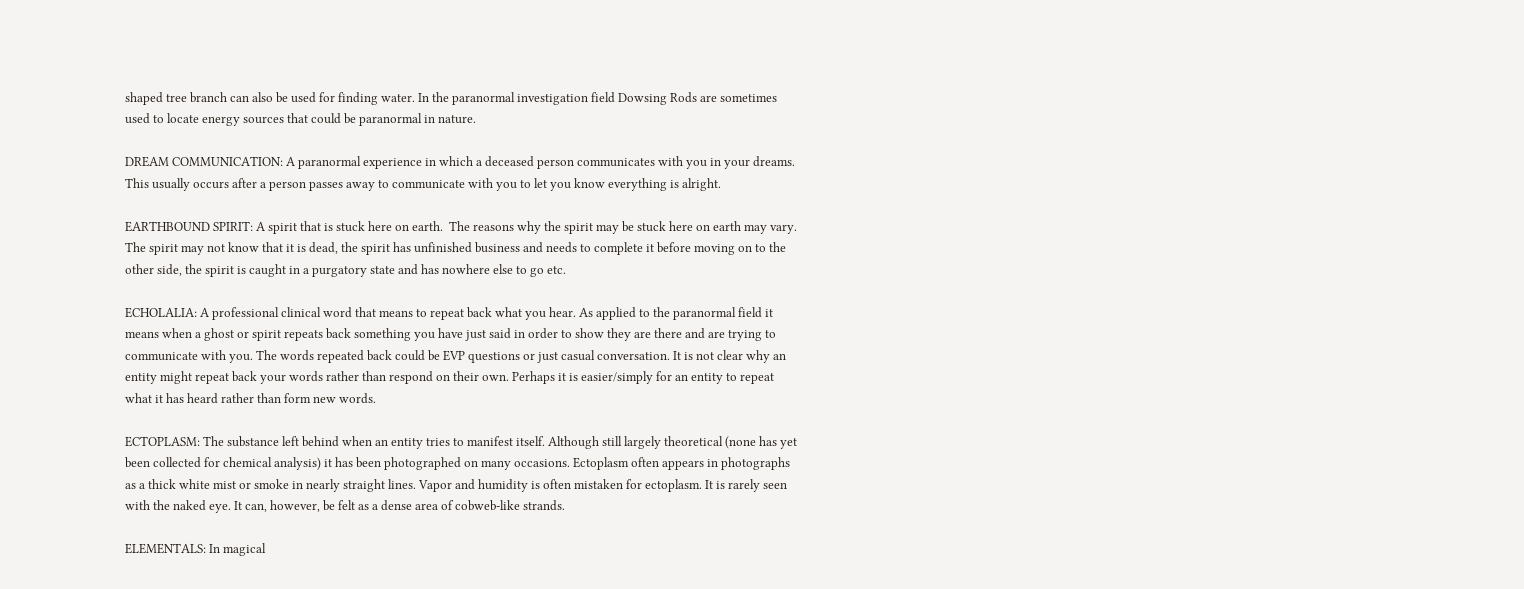shaped tree branch can also be used for finding water. In the paranormal investigation field Dowsing Rods are sometimes used to locate energy sources that could be paranormal in nature.

DREAM COMMUNICATION: A paranormal experience in which a deceased person communicates with you in your dreams.  This usually occurs after a person passes away to communicate with you to let you know everything is alright.

EARTHBOUND SPIRIT: A spirit that is stuck here on earth.  The reasons why the spirit may be stuck here on earth may vary.  The spirit may not know that it is dead, the spirit has unfinished business and needs to complete it before moving on to the other side, the spirit is caught in a purgatory state and has nowhere else to go etc.

ECHOLALIA: A professional clinical word that means to repeat back what you hear. As applied to the paranormal field it means when a ghost or spirit repeats back something you have just said in order to show they are there and are trying to communicate with you. The words repeated back could be EVP questions or just casual conversation. It is not clear why an entity might repeat back your words rather than respond on their own. Perhaps it is easier/simply for an entity to repeat what it has heard rather than form new words.

ECTOPLASM: The substance left behind when an entity tries to manifest itself. Although still largely theoretical (none has yet been collected for chemical analysis) it has been photographed on many occasions. Ectoplasm often appears in photographs as a thick white mist or smoke in nearly straight lines. Vapor and humidity is often mistaken for ectoplasm. It is rarely seen with the naked eye. It can, however, be felt as a dense area of cobweb-like strands.

ELEMENTALS: In magical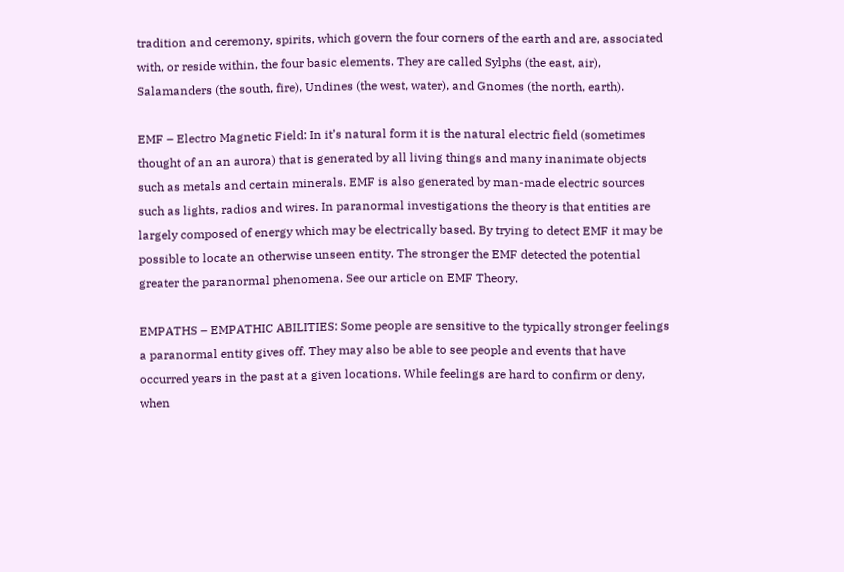tradition and ceremony, spirits, which govern the four corners of the earth and are, associated with, or reside within, the four basic elements. They are called Sylphs (the east, air), Salamanders (the south, fire), Undines (the west, water), and Gnomes (the north, earth).

EMF – Electro Magnetic Field: In it’s natural form it is the natural electric field (sometimes thought of an an aurora) that is generated by all living things and many inanimate objects such as metals and certain minerals. EMF is also generated by man-made electric sources such as lights, radios and wires. In paranormal investigations the theory is that entities are largely composed of energy which may be electrically based. By trying to detect EMF it may be possible to locate an otherwise unseen entity. The stronger the EMF detected the potential greater the paranormal phenomena. See our article on EMF Theory.

EMPATHS – EMPATHIC ABILITIES: Some people are sensitive to the typically stronger feelings a paranormal entity gives off. They may also be able to see people and events that have occurred years in the past at a given locations. While feelings are hard to confirm or deny, when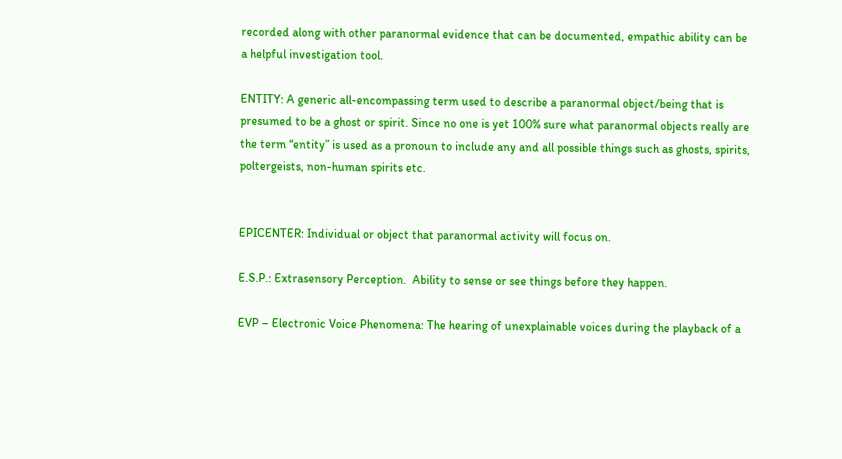recorded along with other paranormal evidence that can be documented, empathic ability can be a helpful investigation tool.

ENTITY: A generic all-encompassing term used to describe a paranormal object/being that is presumed to be a ghost or spirit. Since no one is yet 100% sure what paranormal objects really are the term “entity” is used as a pronoun to include any and all possible things such as ghosts, spirits, poltergeists, non-human spirits etc.


EPICENTER: Individual or object that paranormal activity will focus on.

E.S.P.: Extrasensory Perception.  Ability to sense or see things before they happen.

EVP – Electronic Voice Phenomena: The hearing of unexplainable voices during the playback of a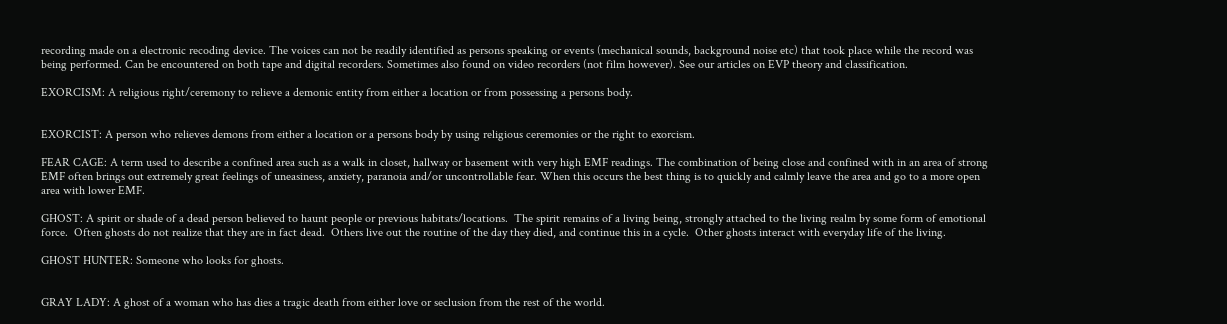recording made on a electronic recoding device. The voices can not be readily identified as persons speaking or events (mechanical sounds, background noise etc) that took place while the record was being performed. Can be encountered on both tape and digital recorders. Sometimes also found on video recorders (not film however). See our articles on EVP theory and classification.

EXORCISM: A religious right/ceremony to relieve a demonic entity from either a location or from possessing a persons body.


EXORCIST: A person who relieves demons from either a location or a persons body by using religious ceremonies or the right to exorcism.

FEAR CAGE: A term used to describe a confined area such as a walk in closet, hallway or basement with very high EMF readings. The combination of being close and confined with in an area of strong EMF often brings out extremely great feelings of uneasiness, anxiety, paranoia and/or uncontrollable fear. When this occurs the best thing is to quickly and calmly leave the area and go to a more open area with lower EMF.

GHOST: A spirit or shade of a dead person believed to haunt people or previous habitats/locations.  The spirit remains of a living being, strongly attached to the living realm by some form of emotional force.  Often ghosts do not realize that they are in fact dead.  Others live out the routine of the day they died, and continue this in a cycle.  Other ghosts interact with everyday life of the living.

GHOST HUNTER: Someone who looks for ghosts.


GRAY LADY: A ghost of a woman who has dies a tragic death from either love or seclusion from the rest of the world.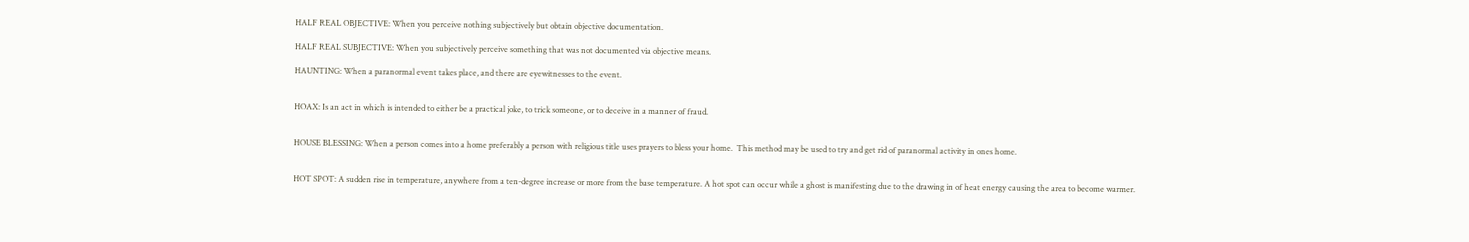HALF REAL OBJECTIVE: When you perceive nothing subjectively but obtain objective documentation.

HALF REAL SUBJECTIVE: When you subjectively perceive something that was not documented via objective means.

HAUNTING: When a paranormal event takes place, and there are eyewitnesses to the event.


HOAX: Is an act in which is intended to either be a practical joke, to trick someone, or to deceive in a manner of fraud.


HOUSE BLESSING: When a person comes into a home preferably a person with religious title uses prayers to bless your home.  This method may be used to try and get rid of paranormal activity in ones home.


HOT SPOT: A sudden rise in temperature, anywhere from a ten-degree increase or more from the base temperature. A hot spot can occur while a ghost is manifesting due to the drawing in of heat energy causing the area to become warmer.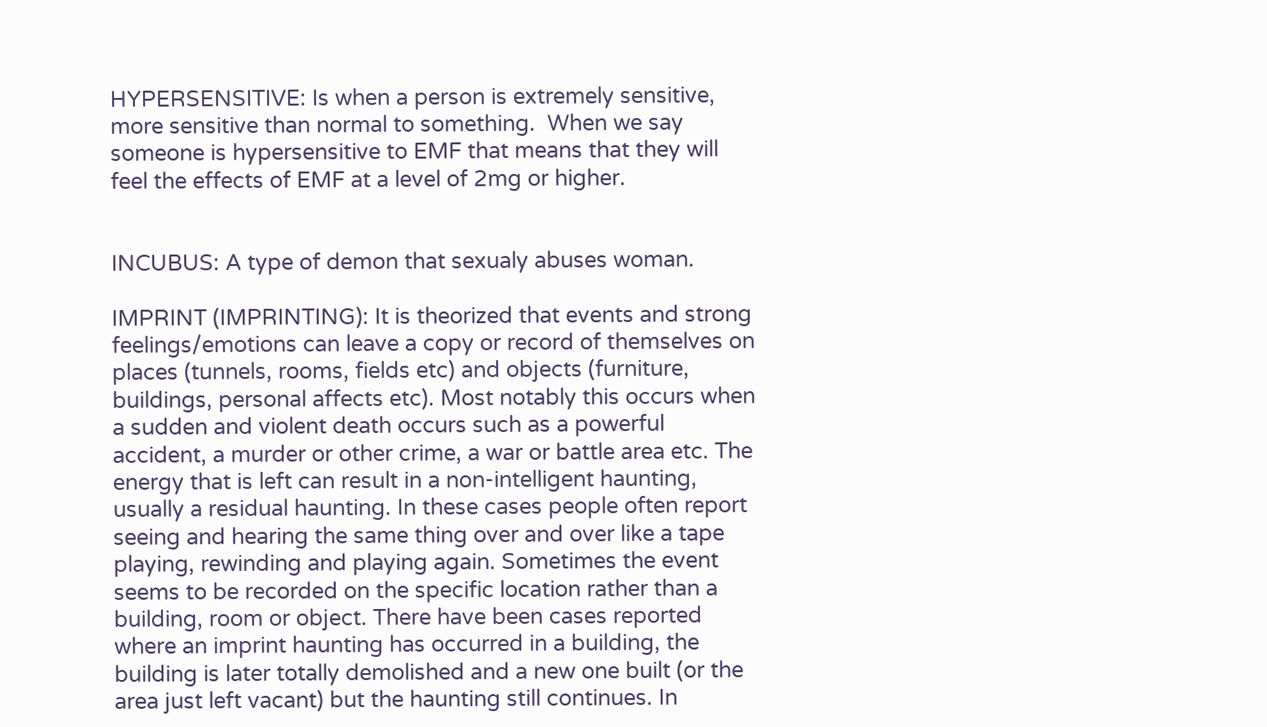HYPERSENSITIVE: Is when a person is extremely sensitive, more sensitive than normal to something.  When we say someone is hypersensitive to EMF that means that they will feel the effects of EMF at a level of 2mg or higher.


INCUBUS: A type of demon that sexualy abuses woman.

IMPRINT (IMPRINTING): It is theorized that events and strong feelings/emotions can leave a copy or record of themselves on places (tunnels, rooms, fields etc) and objects (furniture, buildings, personal affects etc). Most notably this occurs when a sudden and violent death occurs such as a powerful accident, a murder or other crime, a war or battle area etc. The energy that is left can result in a non-intelligent haunting, usually a residual haunting. In these cases people often report seeing and hearing the same thing over and over like a tape playing, rewinding and playing again. Sometimes the event seems to be recorded on the specific location rather than a building, room or object. There have been cases reported where an imprint haunting has occurred in a building, the building is later totally demolished and a new one built (or the area just left vacant) but the haunting still continues. In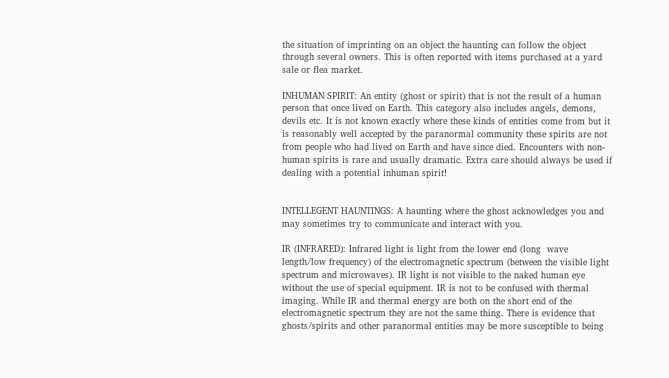the situation of imprinting on an object the haunting can follow the object through several owners. This is often reported with items purchased at a yard sale or flea market.

INHUMAN SPIRIT: An entity (ghost or spirit) that is not the result of a human person that once lived on Earth. This category also includes angels, demons, devils etc. It is not known exactly where these kinds of entities come from but it is reasonably well accepted by the paranormal community these spirits are not from people who had lived on Earth and have since died. Encounters with non-human spirits is rare and usually dramatic. Extra care should always be used if dealing with a potential inhuman spirit!


INTELLEGENT HAUNTINGS: A haunting where the ghost acknowledges you and may sometimes try to communicate and interact with you.

IR (INFRARED): Infrared light is light from the lower end (long  wave length/low frequency) of the electromagnetic spectrum (between the visible light spectrum and microwaves). IR light is not visible to the naked human eye without the use of special equipment. IR is not to be confused with thermal imaging. While IR and thermal energy are both on the short end of the electromagnetic spectrum they are not the same thing. There is evidence that ghosts/spirits and other paranormal entities may be more susceptible to being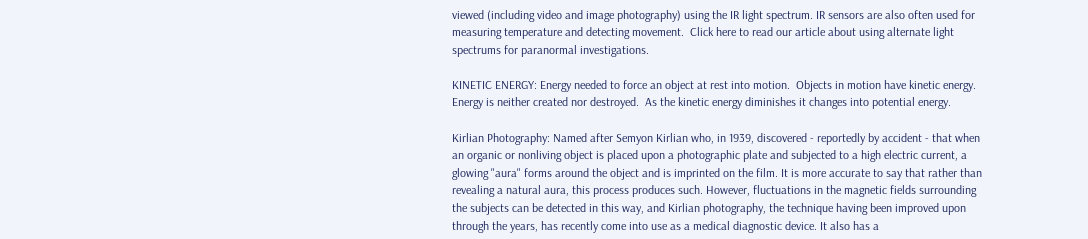viewed (including video and image photography) using the IR light spectrum. IR sensors are also often used for measuring temperature and detecting movement.  Click here to read our article about using alternate light spectrums for paranormal investigations.

KINETIC ENERGY: Energy needed to force an object at rest into motion.  Objects in motion have kinetic energy. Energy is neither created nor destroyed.  As the kinetic energy diminishes it changes into potential energy.

Kirlian Photography: Named after Semyon Kirlian who, in 1939, discovered - reportedly by accident - that when an organic or nonliving object is placed upon a photographic plate and subjected to a high electric current, a glowing "aura" forms around the object and is imprinted on the film. It is more accurate to say that rather than revealing a natural aura, this process produces such. However, fluctuations in the magnetic fields surrounding the subjects can be detected in this way, and Kirlian photography, the technique having been improved upon through the years, has recently come into use as a medical diagnostic device. It also has a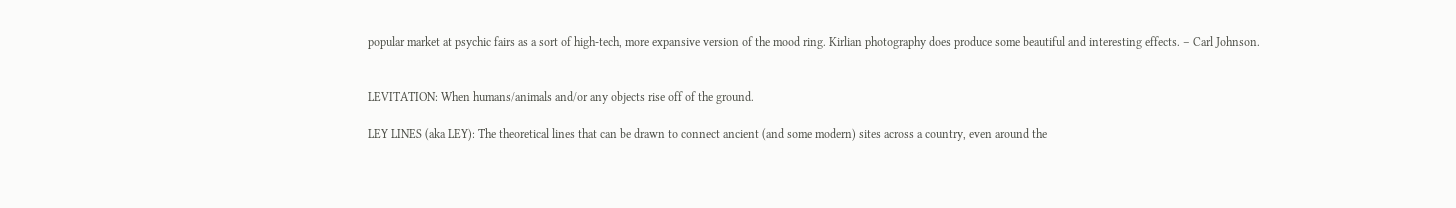popular market at psychic fairs as a sort of high-tech, more expansive version of the mood ring. Kirlian photography does produce some beautiful and interesting effects. – Carl Johnson.


LEVITATION: When humans/animals and/or any objects rise off of the ground.

LEY LINES (aka LEY): The theoretical lines that can be drawn to connect ancient (and some modern) sites across a country, even around the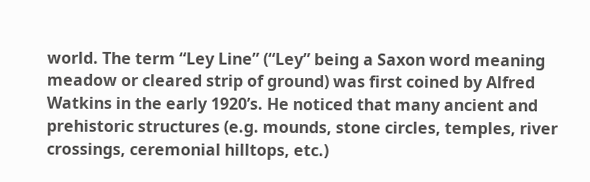world. The term “Ley Line” (“Ley” being a Saxon word meaning meadow or cleared strip of ground) was first coined by Alfred Watkins in the early 1920’s. He noticed that many ancient and prehistoric structures (e.g. mounds, stone circles, temples, river crossings, ceremonial hilltops, etc.)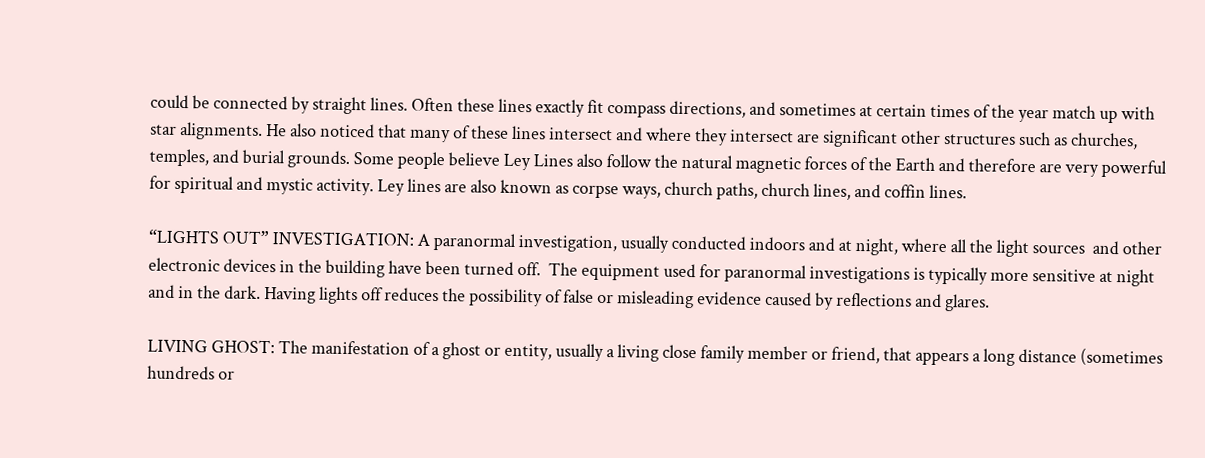could be connected by straight lines. Often these lines exactly fit compass directions, and sometimes at certain times of the year match up with star alignments. He also noticed that many of these lines intersect and where they intersect are significant other structures such as churches, temples, and burial grounds. Some people believe Ley Lines also follow the natural magnetic forces of the Earth and therefore are very powerful for spiritual and mystic activity. Ley lines are also known as corpse ways, church paths, church lines, and coffin lines.

“LIGHTS OUT” INVESTIGATION: A paranormal investigation, usually conducted indoors and at night, where all the light sources  and other electronic devices in the building have been turned off.  The equipment used for paranormal investigations is typically more sensitive at night and in the dark. Having lights off reduces the possibility of false or misleading evidence caused by reflections and glares.

LIVING GHOST: The manifestation of a ghost or entity, usually a living close family member or friend, that appears a long distance (sometimes hundreds or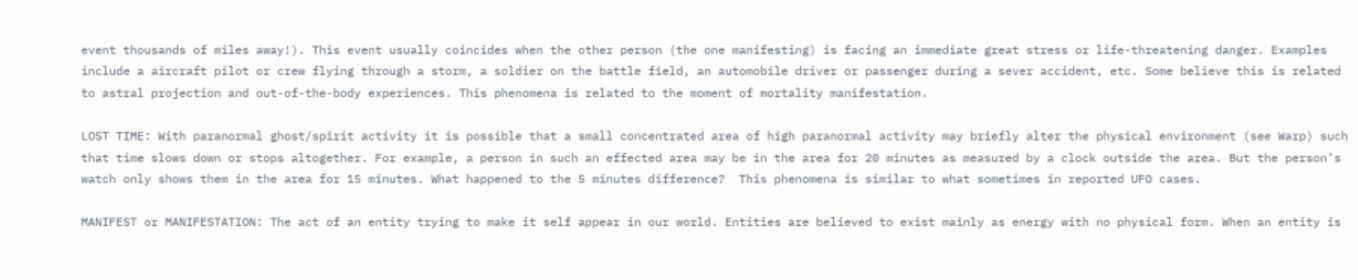event thousands of miles away!). This event usually coincides when the other person (the one manifesting) is facing an immediate great stress or life-threatening danger. Examples include a aircraft pilot or crew flying through a storm, a soldier on the battle field, an automobile driver or passenger during a sever accident, etc. Some believe this is related to astral projection and out-of-the-body experiences. This phenomena is related to the moment of mortality manifestation.

LOST TIME: With paranormal ghost/spirit activity it is possible that a small concentrated area of high paranormal activity may briefly alter the physical environment (see Warp) such that time slows down or stops altogether. For example, a person in such an effected area may be in the area for 20 minutes as measured by a clock outside the area. But the person’s watch only shows them in the area for 15 minutes. What happened to the 5 minutes difference?  This phenomena is similar to what sometimes in reported UFO cases.

MANIFEST or MANIFESTATION: The act of an entity trying to make it self appear in our world. Entities are believed to exist mainly as energy with no physical form. When an entity is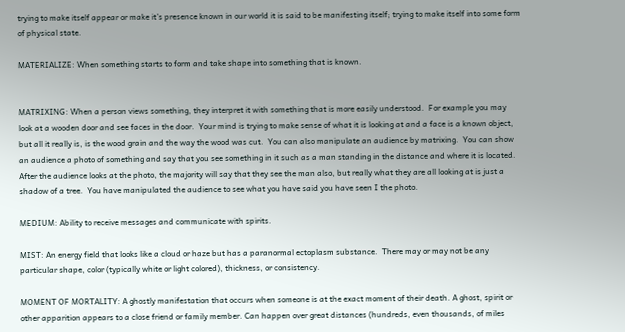trying to make itself appear or make it’s presence known in our world it is said to be manifesting itself; trying to make itself into some form of physical state.

MATERIALIZE: When something starts to form and take shape into something that is known.


MATRIXING: When a person views something, they interpret it with something that is more easily understood.  For example you may look at a wooden door and see faces in the door.  Your mind is trying to make sense of what it is looking at and a face is a known object, but all it really is, is the wood grain and the way the wood was cut.  You can also manipulate an audience by matrixing.  You can show an audience a photo of something and say that you see something in it such as a man standing in the distance and where it is located.  After the audience looks at the photo, the majority will say that they see the man also, but really what they are all looking at is just a shadow of a tree.  You have manipulated the audience to see what you have said you have seen I the photo.

MEDIUM: Ability to receive messages and communicate with spirits.

MIST: An energy field that looks like a cloud or haze but has a paranormal ectoplasm substance.  There may or may not be any particular shape, color (typically white or light colored), thickness, or consistency.

MOMENT OF MORTALITY: A ghostly manifestation that occurs when someone is at the exact moment of their death. A ghost, spirit or other apparition appears to a close friend or family member. Can happen over great distances (hundreds, even thousands, of miles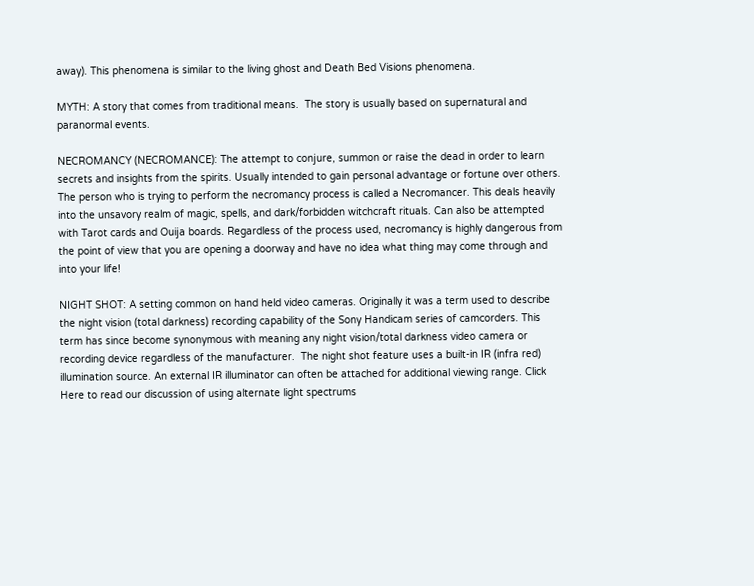away). This phenomena is similar to the living ghost and Death Bed Visions phenomena.

MYTH: A story that comes from traditional means.  The story is usually based on supernatural and paranormal events.

NECROMANCY (NECROMANCE): The attempt to conjure, summon or raise the dead in order to learn secrets and insights from the spirits. Usually intended to gain personal advantage or fortune over others. The person who is trying to perform the necromancy process is called a Necromancer. This deals heavily into the unsavory realm of magic, spells, and dark/forbidden witchcraft rituals. Can also be attempted with Tarot cards and Ouija boards. Regardless of the process used, necromancy is highly dangerous from the point of view that you are opening a doorway and have no idea what thing may come through and into your life!

NIGHT SHOT: A setting common on hand held video cameras. Originally it was a term used to describe the night vision (total darkness) recording capability of the Sony Handicam series of camcorders. This term has since become synonymous with meaning any night vision/total darkness video camera or recording device regardless of the manufacturer.  The night shot feature uses a built-in IR (infra red) illumination source. An external IR illuminator can often be attached for additional viewing range. Click Here to read our discussion of using alternate light spectrums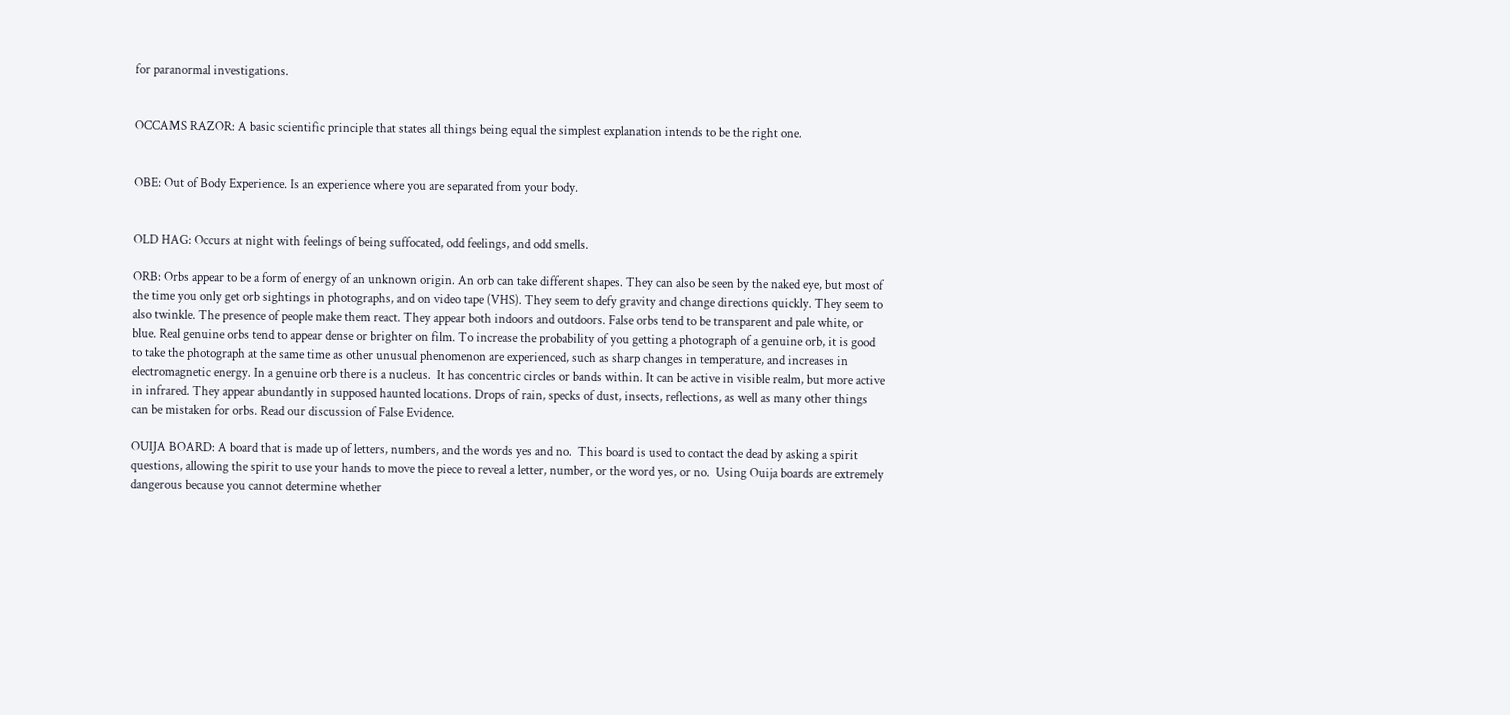for paranormal investigations.


OCCAMS RAZOR: A basic scientific principle that states all things being equal the simplest explanation intends to be the right one.


OBE: Out of Body Experience. Is an experience where you are separated from your body.


OLD HAG: Occurs at night with feelings of being suffocated, odd feelings, and odd smells.

ORB: Orbs appear to be a form of energy of an unknown origin. An orb can take different shapes. They can also be seen by the naked eye, but most of the time you only get orb sightings in photographs, and on video tape (VHS). They seem to defy gravity and change directions quickly. They seem to also twinkle. The presence of people make them react. They appear both indoors and outdoors. False orbs tend to be transparent and pale white, or blue. Real genuine orbs tend to appear dense or brighter on film. To increase the probability of you getting a photograph of a genuine orb, it is good to take the photograph at the same time as other unusual phenomenon are experienced, such as sharp changes in temperature, and increases in electromagnetic energy. In a genuine orb there is a nucleus.  It has concentric circles or bands within. It can be active in visible realm, but more active in infrared. They appear abundantly in supposed haunted locations. Drops of rain, specks of dust, insects, reflections, as well as many other things can be mistaken for orbs. Read our discussion of False Evidence.

OUIJA BOARD: A board that is made up of letters, numbers, and the words yes and no.  This board is used to contact the dead by asking a spirit questions, allowing the spirit to use your hands to move the piece to reveal a letter, number, or the word yes, or no.  Using Ouija boards are extremely dangerous because you cannot determine whether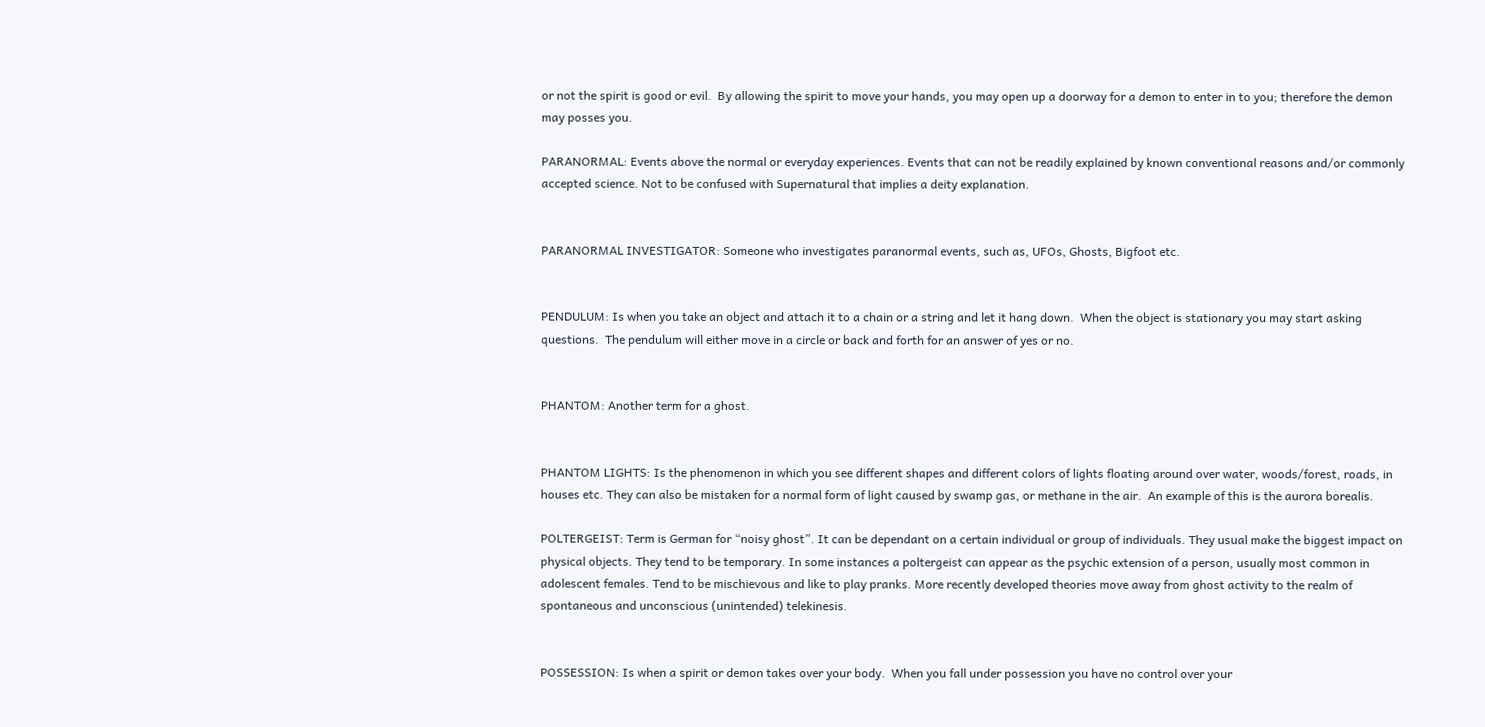or not the spirit is good or evil.  By allowing the spirit to move your hands, you may open up a doorway for a demon to enter in to you; therefore the demon may posses you.

PARANORMAL: Events above the normal or everyday experiences. Events that can not be readily explained by known conventional reasons and/or commonly accepted science. Not to be confused with Supernatural that implies a deity explanation.


PARANORMAL INVESTIGATOR: Someone who investigates paranormal events, such as, UFOs, Ghosts, Bigfoot etc.


PENDULUM: Is when you take an object and attach it to a chain or a string and let it hang down.  When the object is stationary you may start asking questions.  The pendulum will either move in a circle or back and forth for an answer of yes or no.


PHANTOM: Another term for a ghost.


PHANTOM LIGHTS: Is the phenomenon in which you see different shapes and different colors of lights floating around over water, woods/forest, roads, in houses etc. They can also be mistaken for a normal form of light caused by swamp gas, or methane in the air.  An example of this is the aurora borealis.

POLTERGEIST: Term is German for “noisy ghost”. It can be dependant on a certain individual or group of individuals. They usual make the biggest impact on physical objects. They tend to be temporary. In some instances a poltergeist can appear as the psychic extension of a person, usually most common in adolescent females. Tend to be mischievous and like to play pranks. More recently developed theories move away from ghost activity to the realm of spontaneous and unconscious (unintended) telekinesis.


POSSESSION: Is when a spirit or demon takes over your body.  When you fall under possession you have no control over your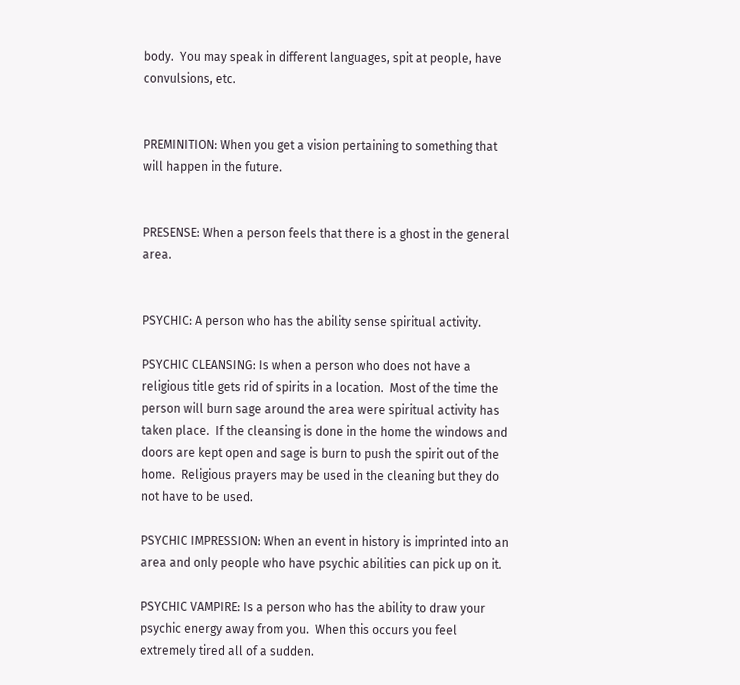body.  You may speak in different languages, spit at people, have convulsions, etc.


PREMINITION: When you get a vision pertaining to something that will happen in the future.


PRESENSE: When a person feels that there is a ghost in the general area.


PSYCHIC: A person who has the ability sense spiritual activity.

PSYCHIC CLEANSING: Is when a person who does not have a religious title gets rid of spirits in a location.  Most of the time the person will burn sage around the area were spiritual activity has taken place.  If the cleansing is done in the home the windows and doors are kept open and sage is burn to push the spirit out of the home.  Religious prayers may be used in the cleaning but they do not have to be used.

PSYCHIC IMPRESSION: When an event in history is imprinted into an area and only people who have psychic abilities can pick up on it.

PSYCHIC VAMPIRE: Is a person who has the ability to draw your psychic energy away from you.  When this occurs you feel extremely tired all of a sudden.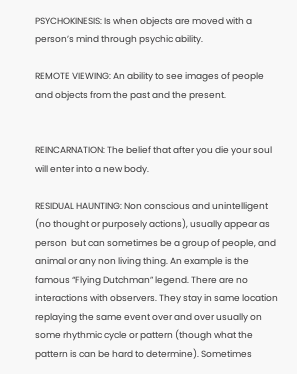PSYCHOKINESIS: Is when objects are moved with a person’s mind through psychic ability.

REMOTE VIEWING: An ability to see images of people and objects from the past and the present.


REINCARNATION: The belief that after you die your soul will enter into a new body.

RESIDUAL HAUNTING: Non conscious and unintelligent (no thought or purposely actions), usually appear as person  but can sometimes be a group of people, and animal or any non living thing. An example is the famous “Flying Dutchman” legend. There are no interactions with observers. They stay in same location replaying the same event over and over usually on some rhythmic cycle or pattern (though what the pattern is can be hard to determine). Sometimes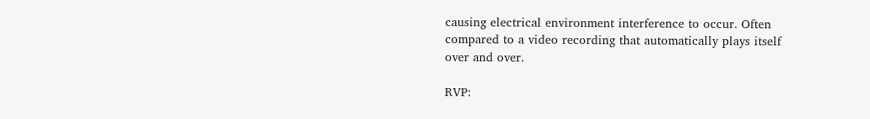causing electrical environment interference to occur. Often compared to a video recording that automatically plays itself over and over.

RVP: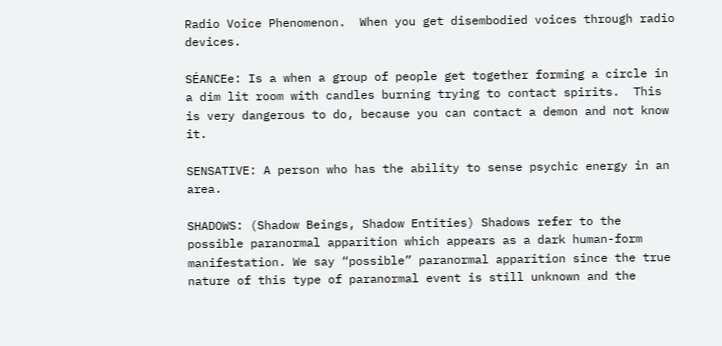Radio Voice Phenomenon.  When you get disembodied voices through radio devices.

SÉANCEe: Is a when a group of people get together forming a circle in a dim lit room with candles burning trying to contact spirits.  This is very dangerous to do, because you can contact a demon and not know it.

SENSATIVE: A person who has the ability to sense psychic energy in an area.

SHADOWS: (Shadow Beings, Shadow Entities) Shadows refer to the possible paranormal apparition which appears as a dark human-form manifestation. We say “possible” paranormal apparition since the true nature of this type of paranormal event is still unknown and the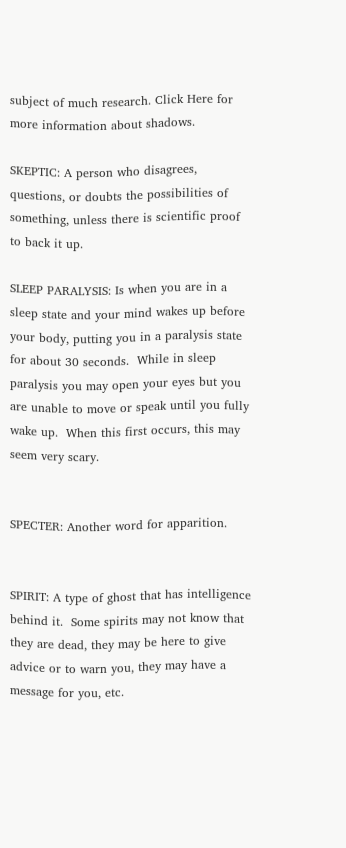subject of much research. Click Here for more information about shadows.

SKEPTIC: A person who disagrees, questions, or doubts the possibilities of something, unless there is scientific proof to back it up.

SLEEP PARALYSIS: Is when you are in a sleep state and your mind wakes up before your body, putting you in a paralysis state for about 30 seconds.  While in sleep paralysis you may open your eyes but you are unable to move or speak until you fully wake up.  When this first occurs, this may seem very scary.


SPECTER: Another word for apparition.


SPIRIT: A type of ghost that has intelligence behind it.  Some spirits may not know that they are dead, they may be here to give advice or to warn you, they may have a message for you, etc.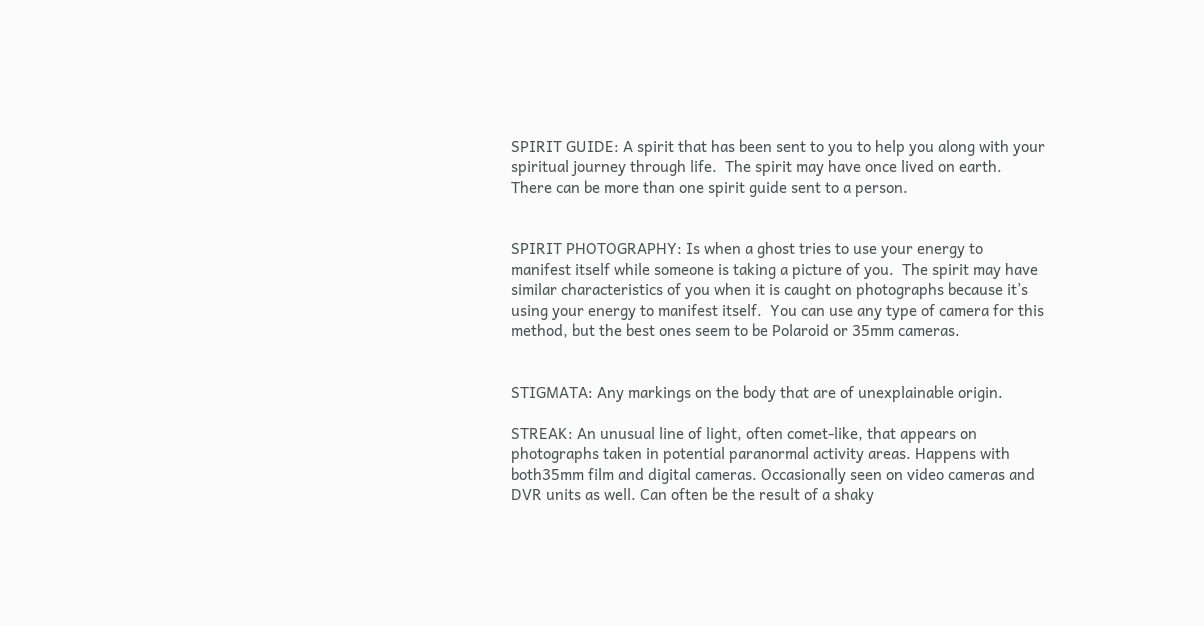SPIRIT GUIDE: A spirit that has been sent to you to help you along with your spiritual journey through life.  The spirit may have once lived on earth.  There can be more than one spirit guide sent to a person.


SPIRIT PHOTOGRAPHY: Is when a ghost tries to use your energy to manifest itself while someone is taking a picture of you.  The spirit may have similar characteristics of you when it is caught on photographs because it’s using your energy to manifest itself.  You can use any type of camera for this method, but the best ones seem to be Polaroid or 35mm cameras.


STIGMATA: Any markings on the body that are of unexplainable origin.

STREAK: An unusual line of light, often comet-like, that appears on photographs taken in potential paranormal activity areas. Happens with both35mm film and digital cameras. Occasionally seen on video cameras and DVR units as well. Can often be the result of a shaky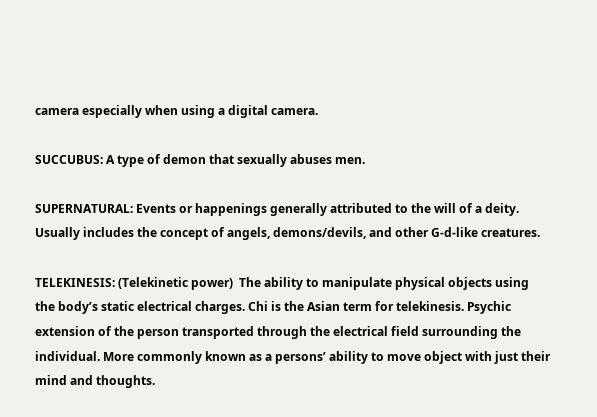camera especially when using a digital camera.

SUCCUBUS: A type of demon that sexually abuses men.

SUPERNATURAL: Events or happenings generally attributed to the will of a deity. Usually includes the concept of angels, demons/devils, and other G-d-like creatures.

TELEKINESIS: (Telekinetic power)  The ability to manipulate physical objects using the body’s static electrical charges. Chi is the Asian term for telekinesis. Psychic extension of the person transported through the electrical field surrounding the individual. More commonly known as a persons’ ability to move object with just their mind and thoughts.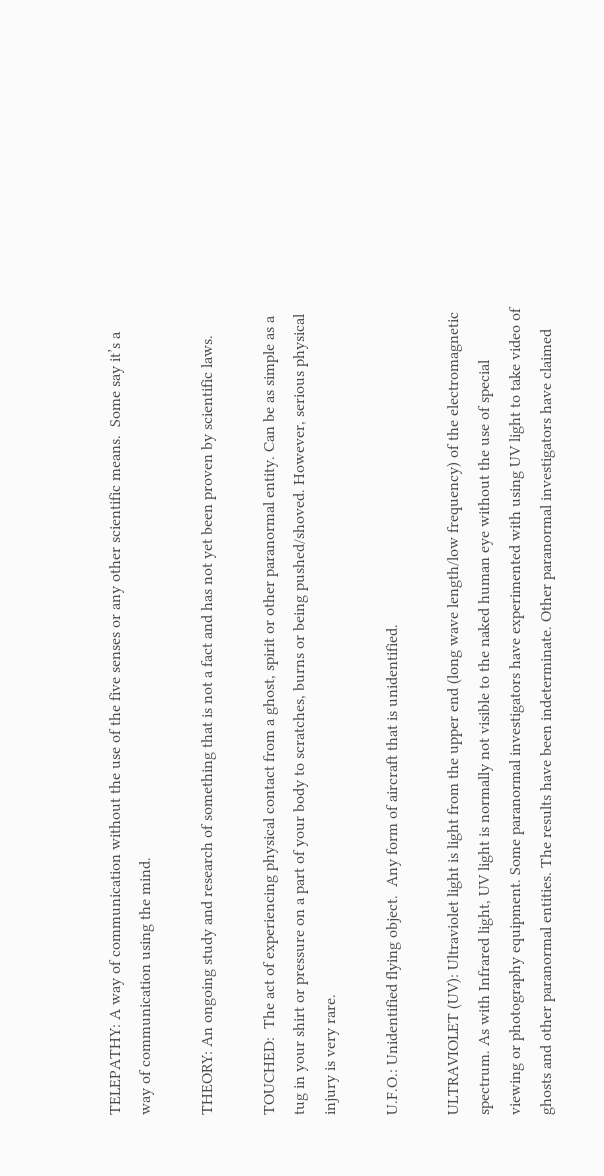TELEPATHY: A way of communication without the use of the five senses or any other scientific means.  Some say it’s a way of communication using the mind.

THEORY: An ongoing study and research of something that is not a fact and has not yet been proven by scientific laws.

TOUCHED:  The act of experiencing physical contact from a ghost, spirit or other paranormal entity. Can be as simple as a tug in your shirt or pressure on a part of your body to scratches, burns or being pushed/shoved. However, serious physical injury is very rare.

U.F.O.: Unidentified flying object.  Any form of aircraft that is unidentified.

ULTRAVIOLET (UV): Ultraviolet light is light from the upper end (long wave length/low frequency) of the electromagnetic spectrum. As with Infrared light, UV light is normally not visible to the naked human eye without the use of special viewing or photography equipment. Some paranormal investigators have experimented with using UV light to take video of ghosts and other paranormal entities. The results have been indeterminate. Other paranormal investigators have claimed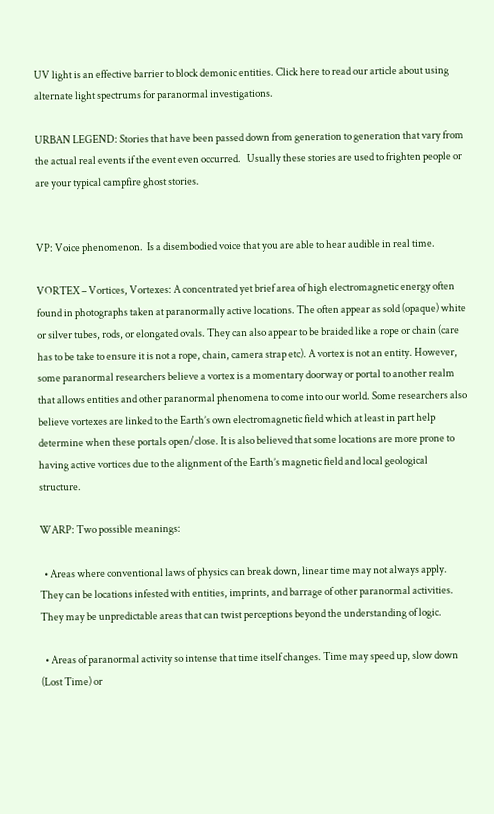UV light is an effective barrier to block demonic entities. Click here to read our article about using alternate light spectrums for paranormal investigations.

URBAN LEGEND: Stories that have been passed down from generation to generation that vary from the actual real events if the event even occurred.   Usually these stories are used to frighten people or are your typical campfire ghost stories.


VP: Voice phenomenon.  Is a disembodied voice that you are able to hear audible in real time.

VORTEX – Vortices, Vortexes: A concentrated yet brief area of high electromagnetic energy often found in photographs taken at paranormally active locations. The often appear as sold (opaque) white or silver tubes, rods, or elongated ovals. They can also appear to be braided like a rope or chain (care has to be take to ensure it is not a rope, chain, camera strap etc). A vortex is not an entity. However, some paranormal researchers believe a vortex is a momentary doorway or portal to another realm that allows entities and other paranormal phenomena to come into our world. Some researchers also believe vortexes are linked to the Earth’s own electromagnetic field which at least in part help determine when these portals open/close. It is also believed that some locations are more prone to having active vortices due to the alignment of the Earth’s magnetic field and local geological structure.

WARP: Two possible meanings:

  • Areas where conventional laws of physics can break down, linear time may not always apply. They can be locations infested with entities, imprints, and barrage of other paranormal activities. They may be unpredictable areas that can twist perceptions beyond the understanding of logic.

  • Areas of paranormal activity so intense that time itself changes. Time may speed up, slow down (Lost Time) or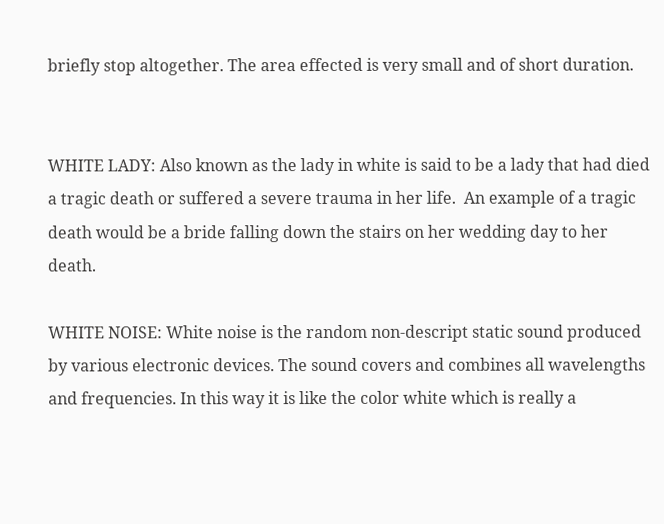briefly stop altogether. The area effected is very small and of short duration.


WHITE LADY: Also known as the lady in white is said to be a lady that had died a tragic death or suffered a severe trauma in her life.  An example of a tragic death would be a bride falling down the stairs on her wedding day to her death.

WHITE NOISE: White noise is the random non-descript static sound produced by various electronic devices. The sound covers and combines all wavelengths and frequencies. In this way it is like the color white which is really a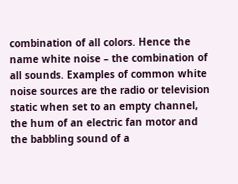combination of all colors. Hence the name white noise – the combination of all sounds. Examples of common white noise sources are the radio or television static when set to an empty channel, the hum of an electric fan motor and the babbling sound of a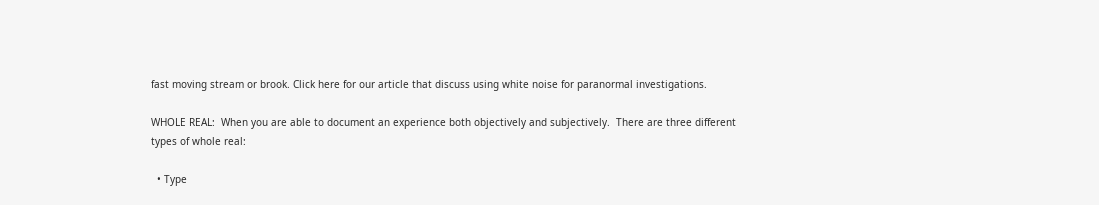fast moving stream or brook. Click here for our article that discuss using white noise for paranormal investigations.

WHOLE REAL:  When you are able to document an experience both objectively and subjectively.  There are three different types of whole real:

  • Type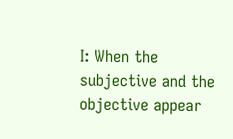I: When the subjective and the objective appear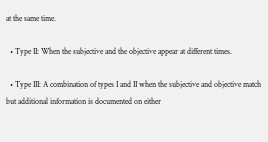at the same time.

  • Type II: When the subjective and the objective appear at different times.

  • Type III: A combination of types I and II when the subjective and objective match but additional information is documented on either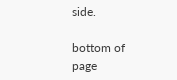side.

bottom of page